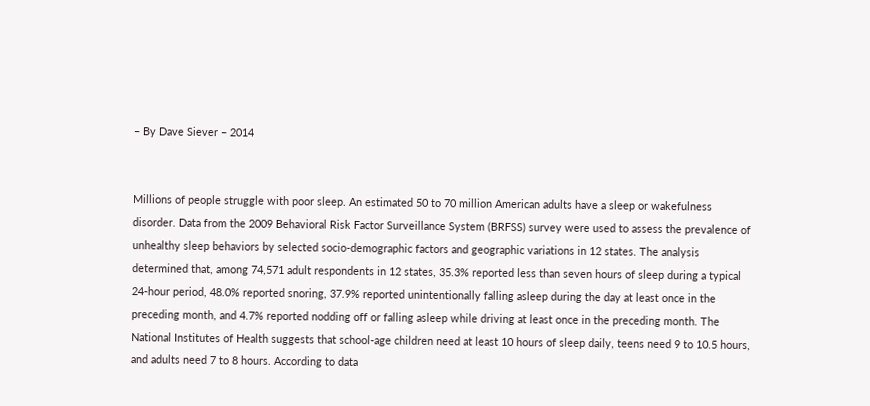– By Dave Siever – 2014


Millions of people struggle with poor sleep. An estimated 50 to 70 million American adults have a sleep or wakefulness disorder. Data from the 2009 Behavioral Risk Factor Surveillance System (BRFSS) survey were used to assess the prevalence of unhealthy sleep behaviors by selected socio-demographic factors and geographic variations in 12 states. The analysis determined that, among 74,571 adult respondents in 12 states, 35.3% reported less than seven hours of sleep during a typical 24-hour period, 48.0% reported snoring, 37.9% reported unintentionally falling asleep during the day at least once in the preceding month, and 4.7% reported nodding off or falling asleep while driving at least once in the preceding month. The National Institutes of Health suggests that school-age children need at least 10 hours of sleep daily, teens need 9 to 10.5 hours, and adults need 7 to 8 hours. According to data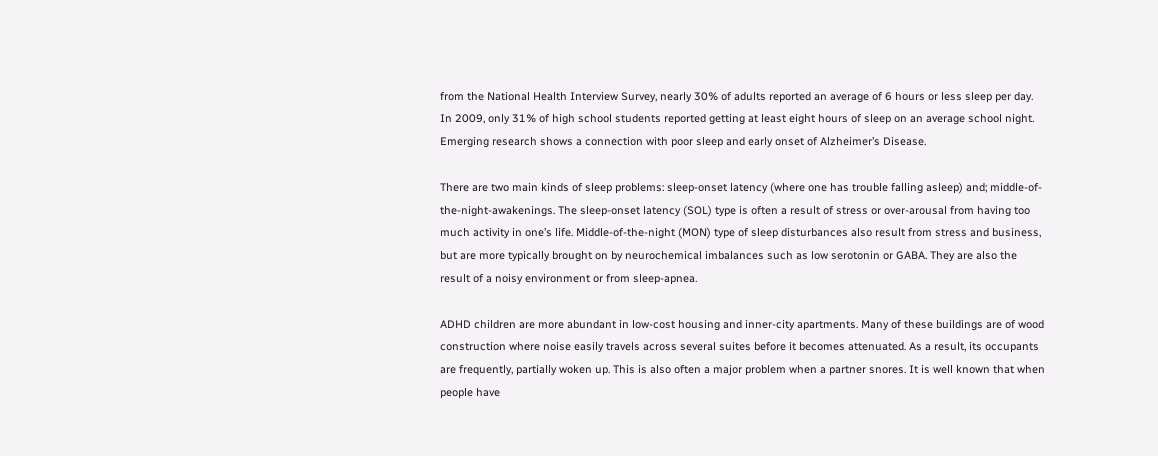from the National Health Interview Survey, nearly 30% of adults reported an average of 6 hours or less sleep per day. In 2009, only 31% of high school students reported getting at least eight hours of sleep on an average school night. Emerging research shows a connection with poor sleep and early onset of Alzheimer’s Disease.

There are two main kinds of sleep problems: sleep-onset latency (where one has trouble falling asleep) and; middle-of-the-night-awakenings. The sleep-onset latency (SOL) type is often a result of stress or over-arousal from having too much activity in one’s life. Middle-of-the-night (MON) type of sleep disturbances also result from stress and business, but are more typically brought on by neurochemical imbalances such as low serotonin or GABA. They are also the result of a noisy environment or from sleep-apnea.

ADHD children are more abundant in low-cost housing and inner-city apartments. Many of these buildings are of wood construction where noise easily travels across several suites before it becomes attenuated. As a result, its occupants are frequently, partially woken up. This is also often a major problem when a partner snores. It is well known that when people have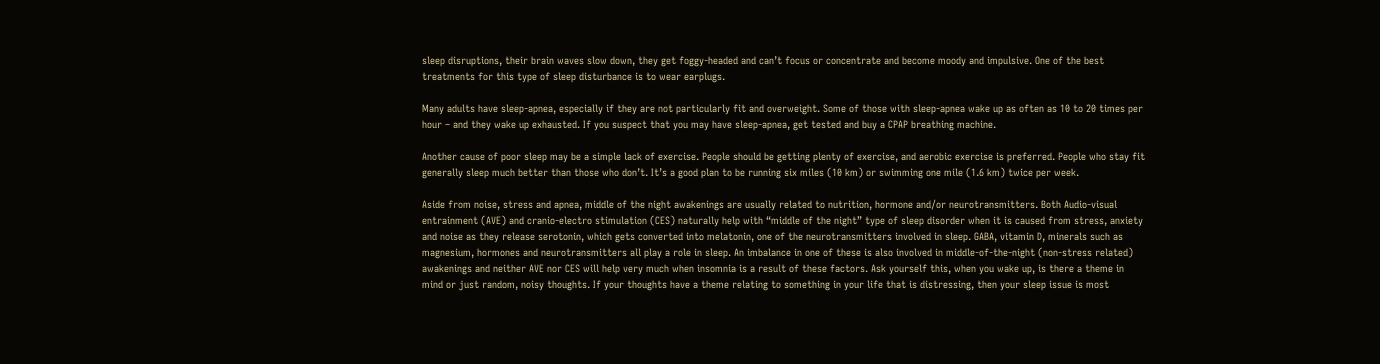sleep disruptions, their brain waves slow down, they get foggy-headed and can’t focus or concentrate and become moody and impulsive. One of the best treatments for this type of sleep disturbance is to wear earplugs.

Many adults have sleep-apnea, especially if they are not particularly fit and overweight. Some of those with sleep-apnea wake up as often as 10 to 20 times per hour – and they wake up exhausted. If you suspect that you may have sleep-apnea, get tested and buy a CPAP breathing machine.

Another cause of poor sleep may be a simple lack of exercise. People should be getting plenty of exercise, and aerobic exercise is preferred. People who stay fit generally sleep much better than those who don’t. It’s a good plan to be running six miles (10 km) or swimming one mile (1.6 km) twice per week.

Aside from noise, stress and apnea, middle of the night awakenings are usually related to nutrition, hormone and/or neurotransmitters. Both Audio-visual entrainment (AVE) and cranio-electro stimulation (CES) naturally help with “middle of the night” type of sleep disorder when it is caused from stress, anxiety and noise as they release serotonin, which gets converted into melatonin, one of the neurotransmitters involved in sleep. GABA, vitamin D, minerals such as magnesium, hormones and neurotransmitters all play a role in sleep. An imbalance in one of these is also involved in middle-of-the-night (non-stress related) awakenings and neither AVE nor CES will help very much when insomnia is a result of these factors. Ask yourself this, when you wake up, is there a theme in mind or just random, noisy thoughts. If your thoughts have a theme relating to something in your life that is distressing, then your sleep issue is most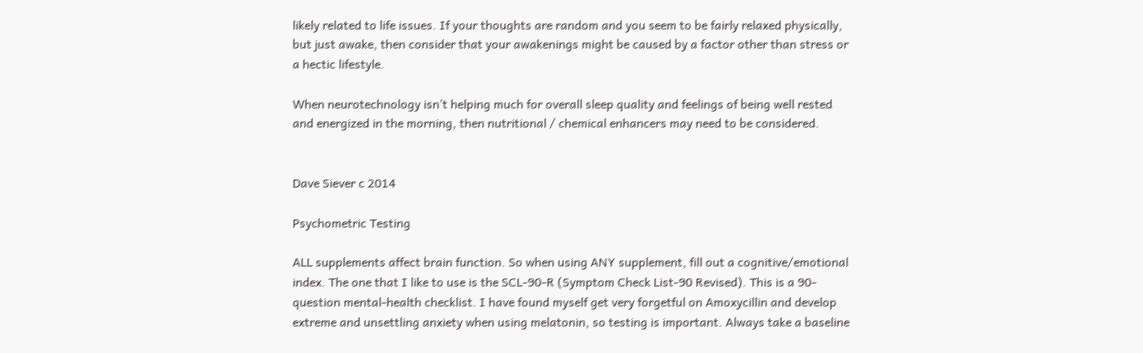likely related to life issues. If your thoughts are random and you seem to be fairly relaxed physically, but just awake, then consider that your awakenings might be caused by a factor other than stress or a hectic lifestyle.

When neurotechnology isn’t helping much for overall sleep quality and feelings of being well rested and energized in the morning, then nutritional / chemical enhancers may need to be considered.


Dave Siever c 2014

Psychometric Testing

ALL supplements affect brain function. So when using ANY supplement, fill out a cognitive/emotional index. The one that I like to use is the SCL-90-R (Symptom Check List-90 Revised). This is a 90-question mental-health checklist. I have found myself get very forgetful on Amoxycillin and develop extreme and unsettling anxiety when using melatonin, so testing is important. Always take a baseline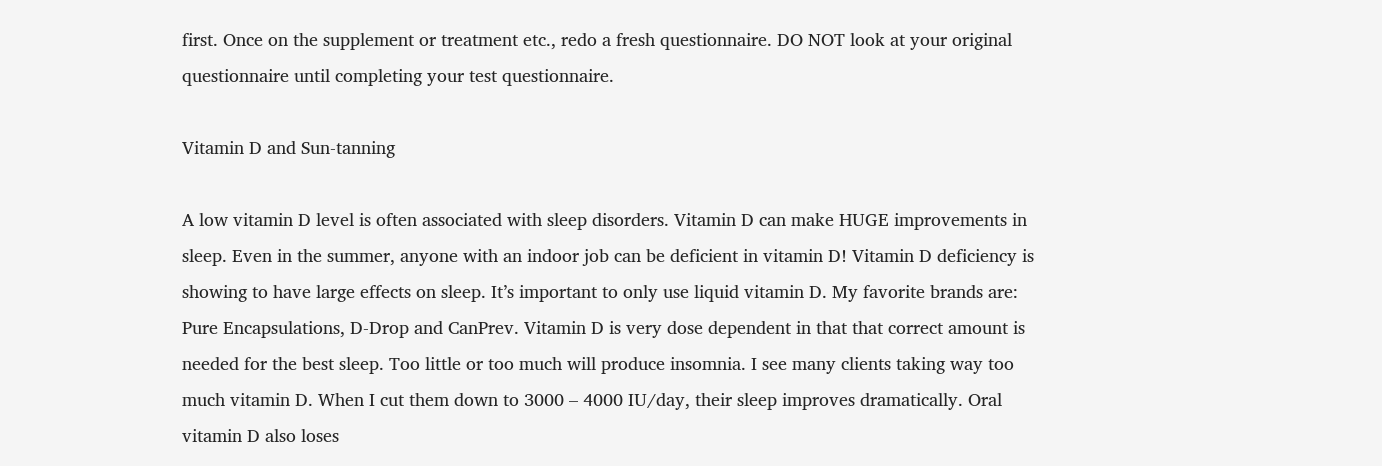first. Once on the supplement or treatment etc., redo a fresh questionnaire. DO NOT look at your original questionnaire until completing your test questionnaire.

Vitamin D and Sun-tanning

A low vitamin D level is often associated with sleep disorders. Vitamin D can make HUGE improvements in sleep. Even in the summer, anyone with an indoor job can be deficient in vitamin D! Vitamin D deficiency is showing to have large effects on sleep. It’s important to only use liquid vitamin D. My favorite brands are: Pure Encapsulations, D-Drop and CanPrev. Vitamin D is very dose dependent in that that correct amount is needed for the best sleep. Too little or too much will produce insomnia. I see many clients taking way too much vitamin D. When I cut them down to 3000 – 4000 IU/day, their sleep improves dramatically. Oral vitamin D also loses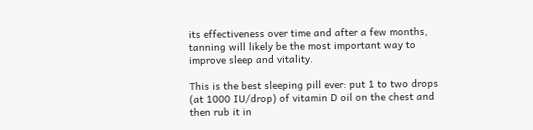its effectiveness over time and after a few months, tanning will likely be the most important way to improve sleep and vitality.

This is the best sleeping pill ever: put 1 to two drops (at 1000 IU/drop) of vitamin D oil on the chest and then rub it in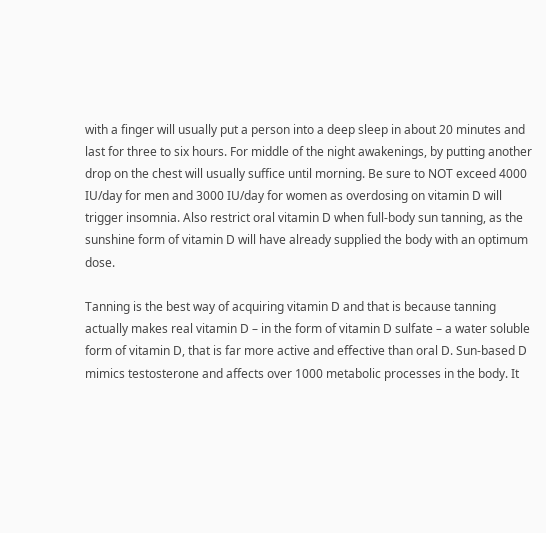with a finger will usually put a person into a deep sleep in about 20 minutes and last for three to six hours. For middle of the night awakenings, by putting another drop on the chest will usually suffice until morning. Be sure to NOT exceed 4000 IU/day for men and 3000 IU/day for women as overdosing on vitamin D will trigger insomnia. Also restrict oral vitamin D when full-body sun tanning, as the sunshine form of vitamin D will have already supplied the body with an optimum dose.

Tanning is the best way of acquiring vitamin D and that is because tanning actually makes real vitamin D – in the form of vitamin D sulfate – a water soluble form of vitamin D, that is far more active and effective than oral D. Sun-based D mimics testosterone and affects over 1000 metabolic processes in the body. It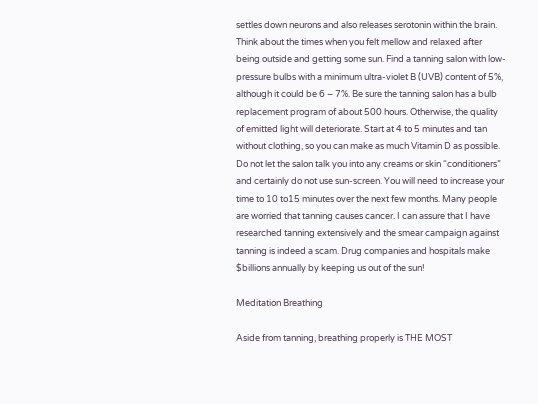settles down neurons and also releases serotonin within the brain. Think about the times when you felt mellow and relaxed after being outside and getting some sun. Find a tanning salon with low-pressure bulbs with a minimum ultra-violet B (UVB) content of 5%, although it could be 6 – 7%. Be sure the tanning salon has a bulb replacement program of about 500 hours. Otherwise, the quality of emitted light will deteriorate. Start at 4 to 5 minutes and tan without clothing, so you can make as much Vitamin D as possible. Do not let the salon talk you into any creams or skin “conditioners” and certainly do not use sun-screen. You will need to increase your time to 10 to15 minutes over the next few months. Many people are worried that tanning causes cancer. I can assure that I have researched tanning extensively and the smear campaign against tanning is indeed a scam. Drug companies and hospitals make $billions annually by keeping us out of the sun!

Meditation Breathing

Aside from tanning, breathing properly is THE MOST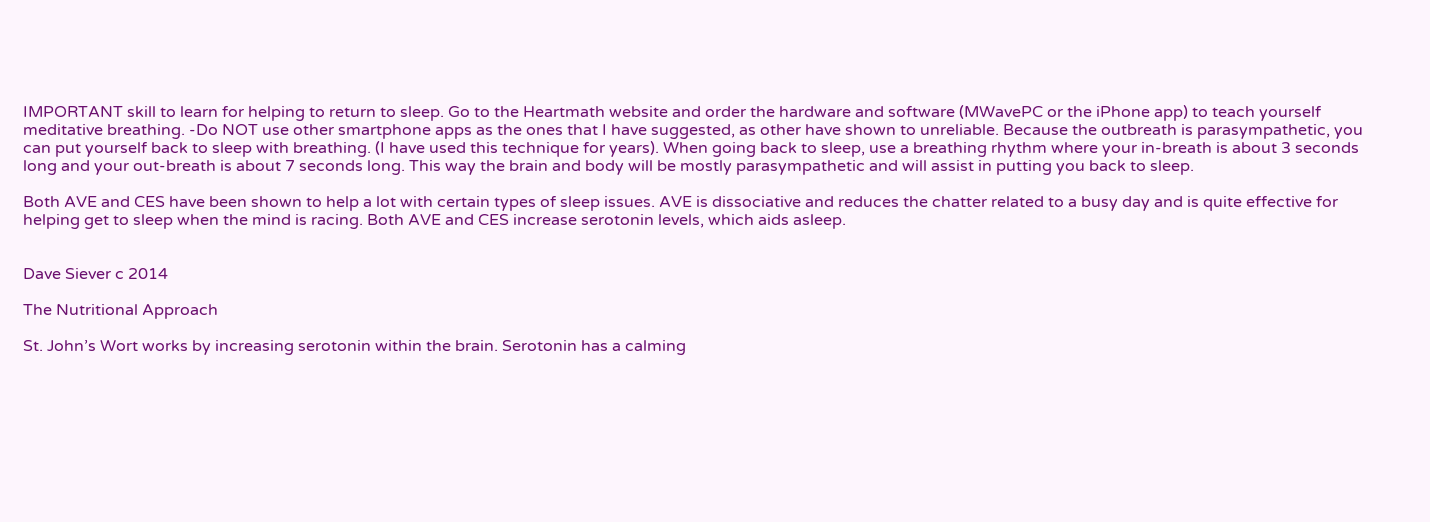IMPORTANT skill to learn for helping to return to sleep. Go to the Heartmath website and order the hardware and software (MWavePC or the iPhone app) to teach yourself meditative breathing. -Do NOT use other smartphone apps as the ones that I have suggested, as other have shown to unreliable. Because the outbreath is parasympathetic, you can put yourself back to sleep with breathing. (I have used this technique for years). When going back to sleep, use a breathing rhythm where your in-breath is about 3 seconds long and your out-breath is about 7 seconds long. This way the brain and body will be mostly parasympathetic and will assist in putting you back to sleep.

Both AVE and CES have been shown to help a lot with certain types of sleep issues. AVE is dissociative and reduces the chatter related to a busy day and is quite effective for helping get to sleep when the mind is racing. Both AVE and CES increase serotonin levels, which aids asleep.


Dave Siever c 2014

The Nutritional Approach

St. John’s Wort works by increasing serotonin within the brain. Serotonin has a calming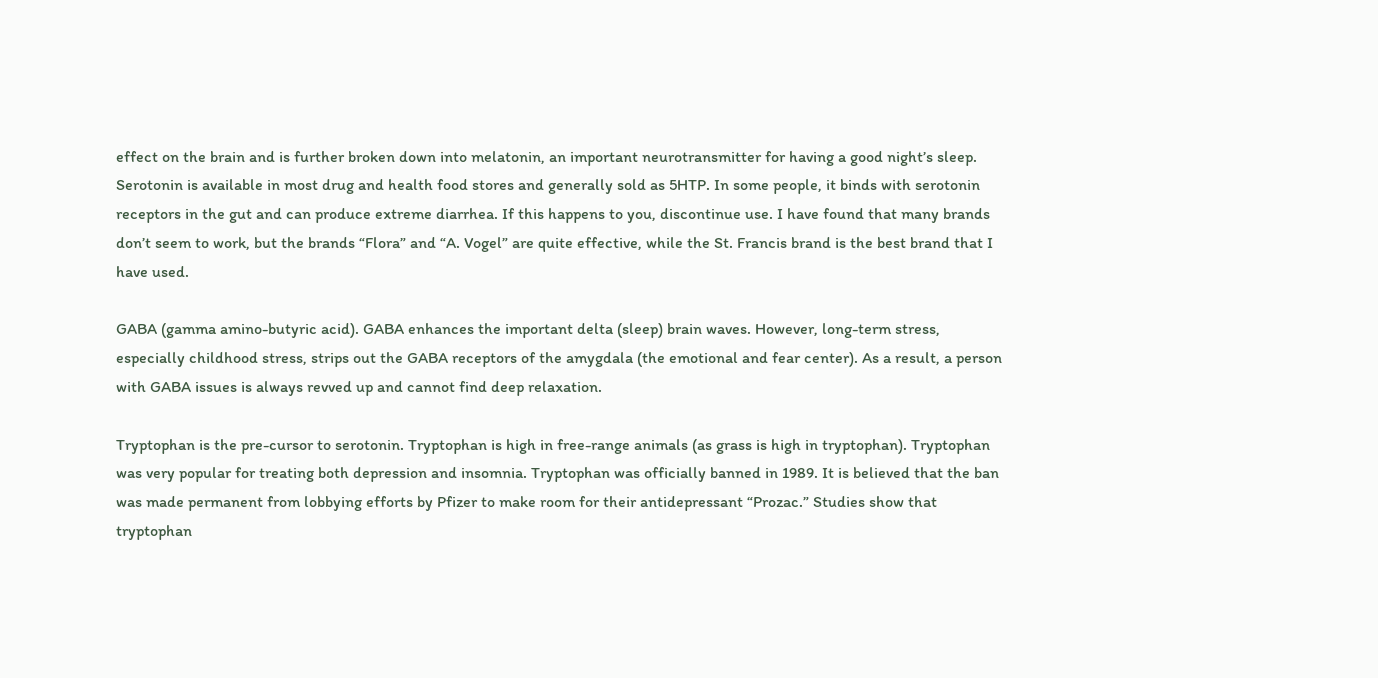effect on the brain and is further broken down into melatonin, an important neurotransmitter for having a good night’s sleep. Serotonin is available in most drug and health food stores and generally sold as 5HTP. In some people, it binds with serotonin receptors in the gut and can produce extreme diarrhea. If this happens to you, discontinue use. I have found that many brands don’t seem to work, but the brands “Flora” and “A. Vogel” are quite effective, while the St. Francis brand is the best brand that I have used.

GABA (gamma amino-butyric acid). GABA enhances the important delta (sleep) brain waves. However, long-term stress, especially childhood stress, strips out the GABA receptors of the amygdala (the emotional and fear center). As a result, a person with GABA issues is always revved up and cannot find deep relaxation.

Tryptophan is the pre-cursor to serotonin. Tryptophan is high in free-range animals (as grass is high in tryptophan). Tryptophan was very popular for treating both depression and insomnia. Tryptophan was officially banned in 1989. It is believed that the ban was made permanent from lobbying efforts by Pfizer to make room for their antidepressant “Prozac.” Studies show that tryptophan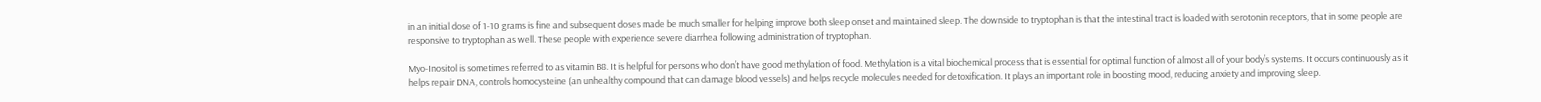in an initial dose of 1-10 grams is fine and subsequent doses made be much smaller for helping improve both sleep onset and maintained sleep. The downside to tryptophan is that the intestinal tract is loaded with serotonin receptors, that in some people are responsive to tryptophan as well. These people with experience severe diarrhea following administration of tryptophan.

Myo-Inositol is sometimes referred to as vitamin B8. It is helpful for persons who don’t have good methylation of food. Methylation is a vital biochemical process that is essential for optimal function of almost all of your body’s systems. It occurs continuously as it helps repair DNA, controls homocysteine (an unhealthy compound that can damage blood vessels) and helps recycle molecules needed for detoxification. It plays an important role in boosting mood, reducing anxiety and improving sleep.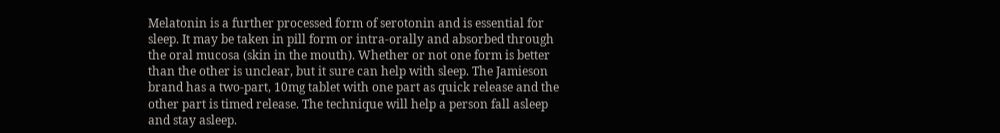Melatonin is a further processed form of serotonin and is essential for sleep. It may be taken in pill form or intra-orally and absorbed through the oral mucosa (skin in the mouth). Whether or not one form is better than the other is unclear, but it sure can help with sleep. The Jamieson brand has a two-part, 10mg tablet with one part as quick release and the other part is timed release. The technique will help a person fall asleep and stay asleep.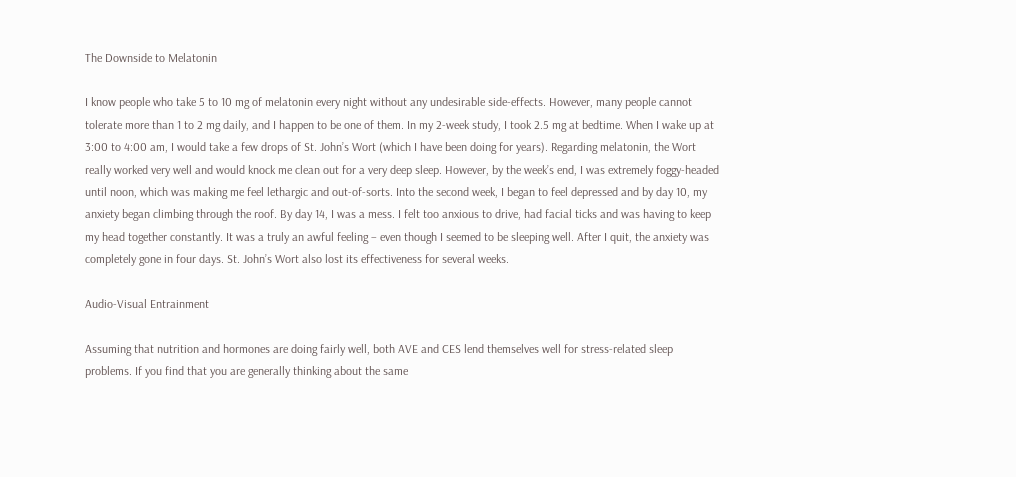The Downside to Melatonin

I know people who take 5 to 10 mg of melatonin every night without any undesirable side-effects. However, many people cannot tolerate more than 1 to 2 mg daily, and I happen to be one of them. In my 2-week study, I took 2.5 mg at bedtime. When I wake up at 3:00 to 4:00 am, I would take a few drops of St. John’s Wort (which I have been doing for years). Regarding melatonin, the Wort really worked very well and would knock me clean out for a very deep sleep. However, by the week’s end, I was extremely foggy-headed until noon, which was making me feel lethargic and out-of-sorts. Into the second week, I began to feel depressed and by day 10, my anxiety began climbing through the roof. By day 14, I was a mess. I felt too anxious to drive, had facial ticks and was having to keep my head together constantly. It was a truly an awful feeling – even though I seemed to be sleeping well. After I quit, the anxiety was completely gone in four days. St. John’s Wort also lost its effectiveness for several weeks.

Audio-Visual Entrainment

Assuming that nutrition and hormones are doing fairly well, both AVE and CES lend themselves well for stress-related sleep problems. If you find that you are generally thinking about the same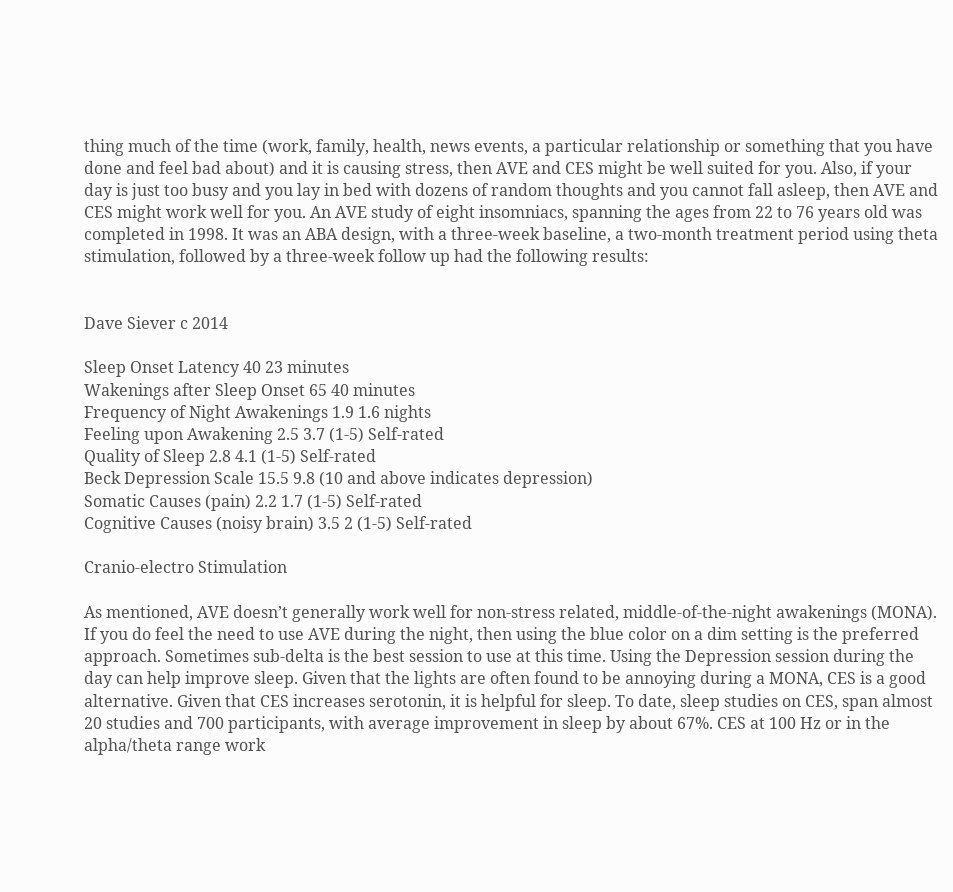thing much of the time (work, family, health, news events, a particular relationship or something that you have done and feel bad about) and it is causing stress, then AVE and CES might be well suited for you. Also, if your day is just too busy and you lay in bed with dozens of random thoughts and you cannot fall asleep, then AVE and CES might work well for you. An AVE study of eight insomniacs, spanning the ages from 22 to 76 years old was completed in 1998. It was an ABA design, with a three-week baseline, a two-month treatment period using theta stimulation, followed by a three-week follow up had the following results:


Dave Siever c 2014

Sleep Onset Latency 40 23 minutes
Wakenings after Sleep Onset 65 40 minutes
Frequency of Night Awakenings 1.9 1.6 nights
Feeling upon Awakening 2.5 3.7 (1-5) Self-rated
Quality of Sleep 2.8 4.1 (1-5) Self-rated
Beck Depression Scale 15.5 9.8 (10 and above indicates depression)
Somatic Causes (pain) 2.2 1.7 (1-5) Self-rated
Cognitive Causes (noisy brain) 3.5 2 (1-5) Self-rated

Cranio-electro Stimulation

As mentioned, AVE doesn’t generally work well for non-stress related, middle-of-the-night awakenings (MONA). If you do feel the need to use AVE during the night, then using the blue color on a dim setting is the preferred approach. Sometimes sub-delta is the best session to use at this time. Using the Depression session during the day can help improve sleep. Given that the lights are often found to be annoying during a MONA, CES is a good alternative. Given that CES increases serotonin, it is helpful for sleep. To date, sleep studies on CES, span almost 20 studies and 700 participants, with average improvement in sleep by about 67%. CES at 100 Hz or in the alpha/theta range work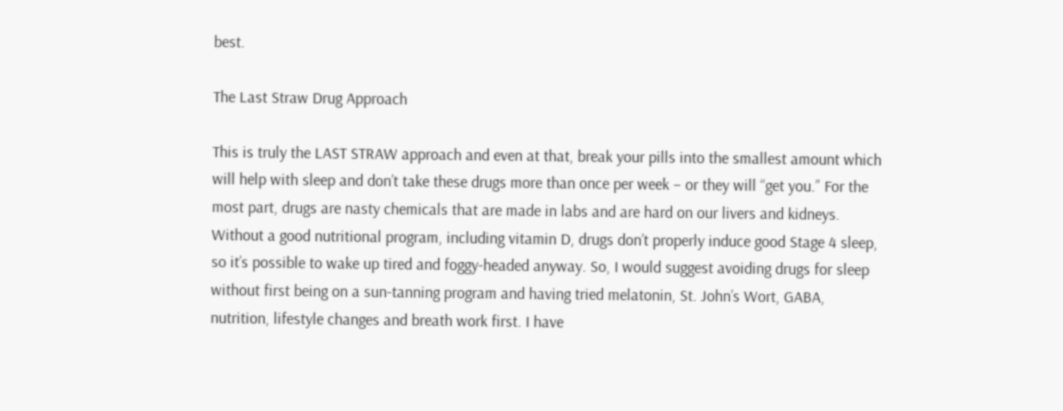best.

The Last Straw Drug Approach

This is truly the LAST STRAW approach and even at that, break your pills into the smallest amount which will help with sleep and don’t take these drugs more than once per week – or they will “get you.” For the most part, drugs are nasty chemicals that are made in labs and are hard on our livers and kidneys. Without a good nutritional program, including vitamin D, drugs don’t properly induce good Stage 4 sleep, so it’s possible to wake up tired and foggy-headed anyway. So, I would suggest avoiding drugs for sleep without first being on a sun-tanning program and having tried melatonin, St. John’s Wort, GABA, nutrition, lifestyle changes and breath work first. I have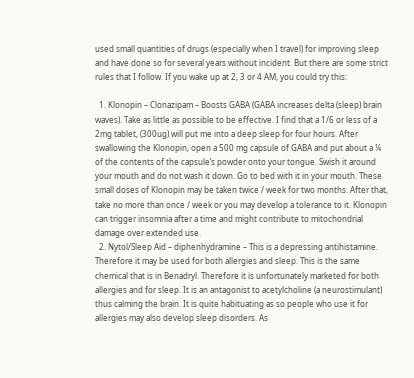used small quantities of drugs (especially when I travel) for improving sleep and have done so for several years without incident. But there are some strict rules that I follow. If you wake up at 2, 3 or 4 AM, you could try this:

  1. Klonopin – Clonazipam – Boosts GABA (GABA increases delta (sleep) brain waves). Take as little as possible to be effective. I find that a 1/6 or less of a 2mg tablet, (300ug) will put me into a deep sleep for four hours. After swallowing the Klonopin, open a 500 mg capsule of GABA and put about a ¼ of the contents of the capsule’s powder onto your tongue. Swish it around your mouth and do not wash it down. Go to bed with it in your mouth. These small doses of Klonopin may be taken twice / week for two months. After that, take no more than once / week or you may develop a tolerance to it. Klonopin can trigger insomnia after a time and might contribute to mitochondrial damage over extended use.
  2. Nytol/Sleep Aid – diphenhydramine – This is a depressing antihistamine. Therefore it may be used for both allergies and sleep. This is the same chemical that is in Benadryl. Therefore it is unfortunately marketed for both allergies and for sleep. It is an antagonist to acetylcholine (a neurostimulant) thus calming the brain. It is quite habituating as so people who use it for allergies may also develop sleep disorders. As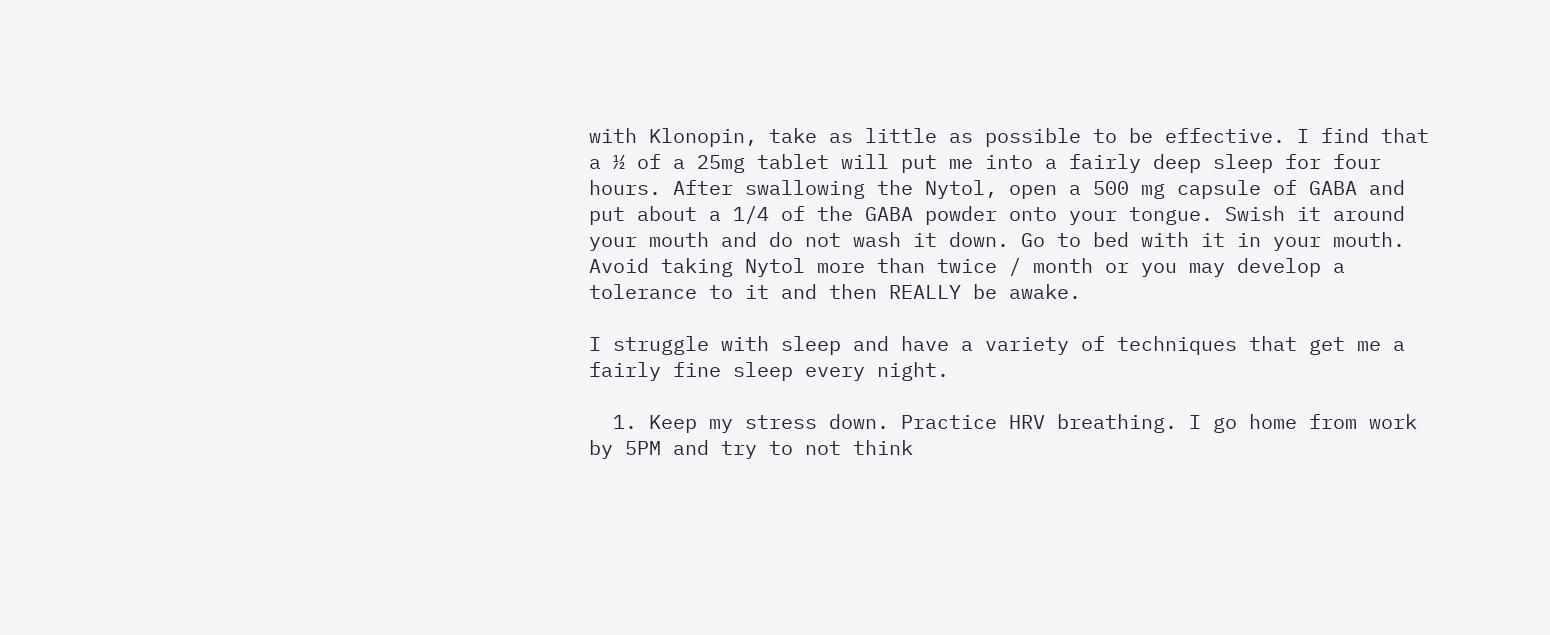with Klonopin, take as little as possible to be effective. I find that a ½ of a 25mg tablet will put me into a fairly deep sleep for four hours. After swallowing the Nytol, open a 500 mg capsule of GABA and put about a 1/4 of the GABA powder onto your tongue. Swish it around your mouth and do not wash it down. Go to bed with it in your mouth. Avoid taking Nytol more than twice / month or you may develop a tolerance to it and then REALLY be awake.

I struggle with sleep and have a variety of techniques that get me a fairly fine sleep every night.

  1. Keep my stress down. Practice HRV breathing. I go home from work by 5PM and try to not think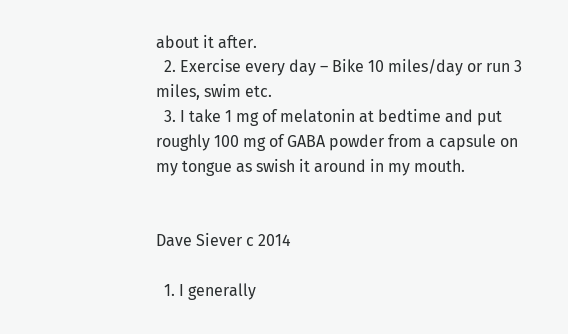about it after.
  2. Exercise every day – Bike 10 miles/day or run 3 miles, swim etc.
  3. I take 1 mg of melatonin at bedtime and put roughly 100 mg of GABA powder from a capsule on my tongue as swish it around in my mouth.


Dave Siever c 2014

  1. I generally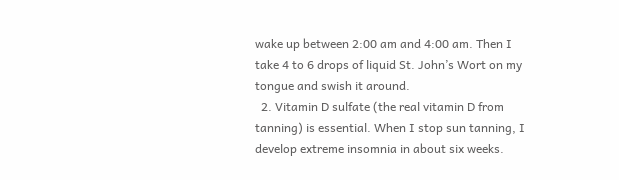wake up between 2:00 am and 4:00 am. Then I take 4 to 6 drops of liquid St. John’s Wort on my tongue and swish it around.
  2. Vitamin D sulfate (the real vitamin D from tanning) is essential. When I stop sun tanning, I develop extreme insomnia in about six weeks.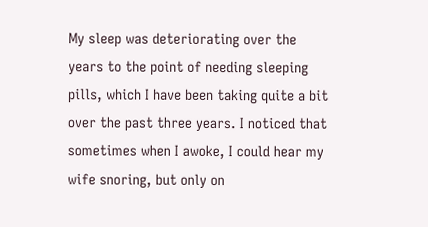My sleep was deteriorating over the years to the point of needing sleeping pills, which I have been taking quite a bit over the past three years. I noticed that sometimes when I awoke, I could hear my wife snoring, but only on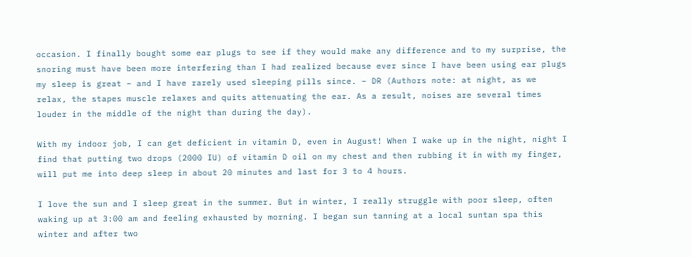occasion. I finally bought some ear plugs to see if they would make any difference and to my surprise, the snoring must have been more interfering than I had realized because ever since I have been using ear plugs my sleep is great – and I have rarely used sleeping pills since. – DR (Authors note: at night, as we relax, the stapes muscle relaxes and quits attenuating the ear. As a result, noises are several times louder in the middle of the night than during the day).

With my indoor job, I can get deficient in vitamin D, even in August! When I wake up in the night, night I find that putting two drops (2000 IU) of vitamin D oil on my chest and then rubbing it in with my finger, will put me into deep sleep in about 20 minutes and last for 3 to 4 hours.

I love the sun and I sleep great in the summer. But in winter, I really struggle with poor sleep, often waking up at 3:00 am and feeling exhausted by morning. I began sun tanning at a local suntan spa this winter and after two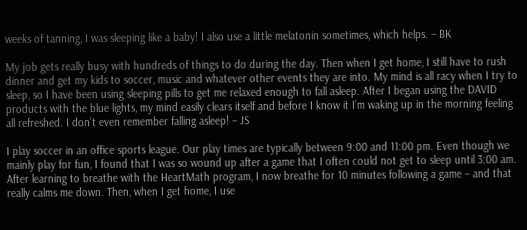weeks of tanning, I was sleeping like a baby! I also use a little melatonin sometimes, which helps. – BK

My job gets really busy with hundreds of things to do during the day. Then when I get home, I still have to rush dinner and get my kids to soccer, music and whatever other events they are into. My mind is all racy when I try to sleep, so I have been using sleeping pills to get me relaxed enough to fall asleep. After I began using the DAVID products with the blue lights, my mind easily clears itself and before I know it I’m waking up in the morning feeling all refreshed. I don’t even remember falling asleep! – JS

I play soccer in an office sports league. Our play times are typically between 9:00 and 11:00 pm. Even though we mainly play for fun, I found that I was so wound up after a game that I often could not get to sleep until 3:00 am. After learning to breathe with the HeartMath program, I now breathe for 10 minutes following a game – and that really calms me down. Then, when I get home, I use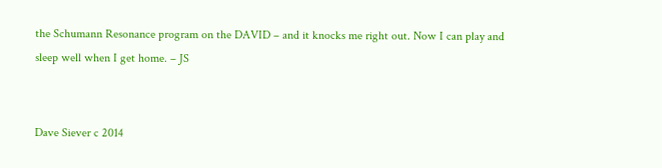the Schumann Resonance program on the DAVID – and it knocks me right out. Now I can play and sleep well when I get home. – JS


Dave Siever c 2014